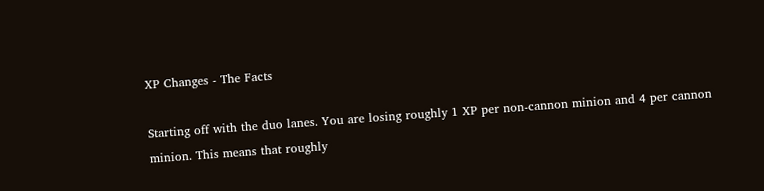XP Changes - The Facts

Starting off with the duo lanes. You are losing roughly 1 XP per non-cannon minion and 4 per cannon minion. This means that roughly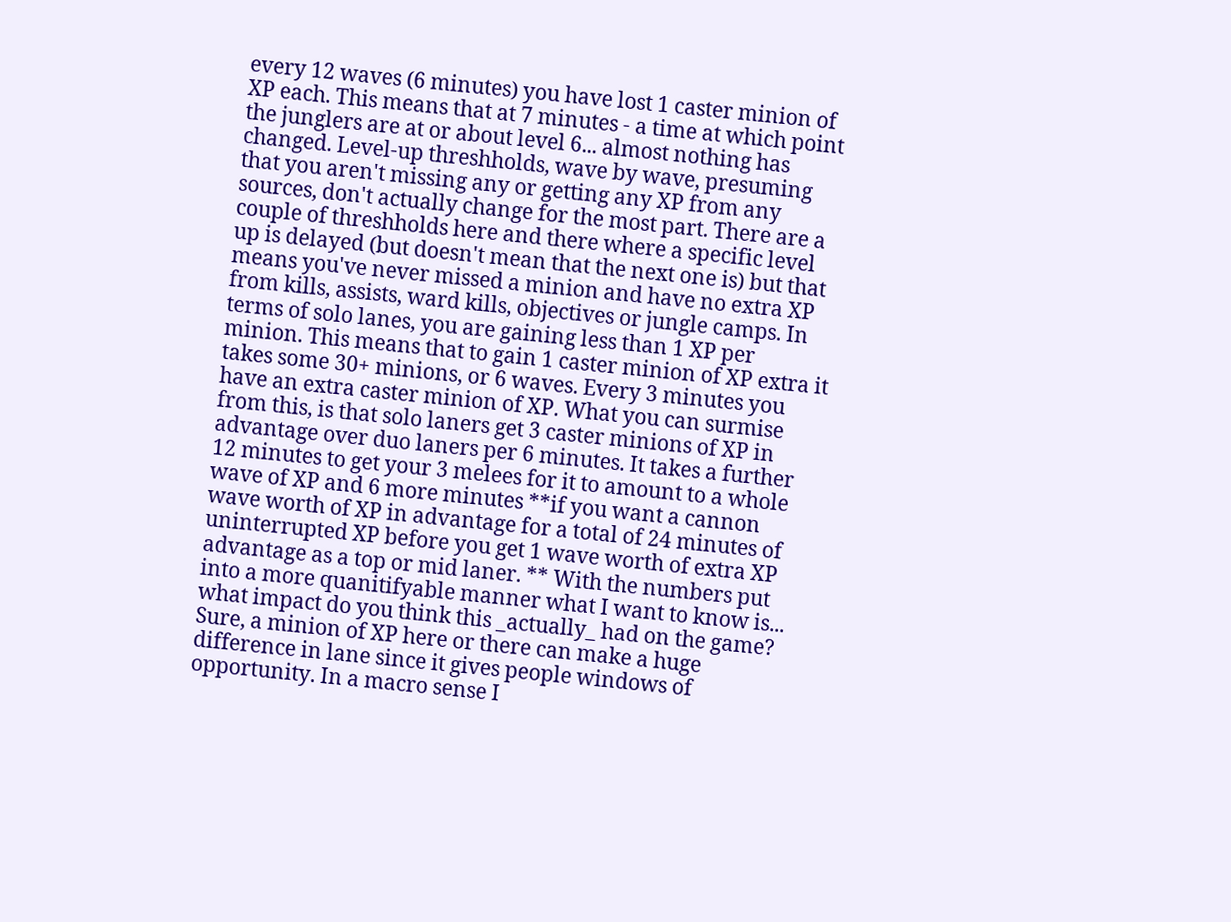every 12 waves (6 minutes) you have lost 1 caster minion of XP each. This means that at 7 minutes - a time at which point the junglers are at or about level 6... almost nothing has changed. Level-up threshholds, wave by wave, presuming that you aren't missing any or getting any XP from any sources, don't actually change for the most part. There are a couple of threshholds here and there where a specific level up is delayed (but doesn't mean that the next one is) but that means you've never missed a minion and have no extra XP from kills, assists, ward kills, objectives or jungle camps. In terms of solo lanes, you are gaining less than 1 XP per minion. This means that to gain 1 caster minion of XP extra it takes some 30+ minions, or 6 waves. Every 3 minutes you have an extra caster minion of XP. What you can surmise from this, is that solo laners get 3 caster minions of XP in advantage over duo laners per 6 minutes. It takes a further 12 minutes to get your 3 melees for it to amount to a whole wave of XP and 6 more minutes **if you want a cannon wave worth of XP in advantage for a total of 24 minutes of uninterrupted XP before you get 1 wave worth of extra XP advantage as a top or mid laner. ** With the numbers put into a more quanitifyable manner what I want to know is... what impact do you think this _actually_ had on the game? Sure, a minion of XP here or there can make a huge difference in lane since it gives people windows of opportunity. In a macro sense I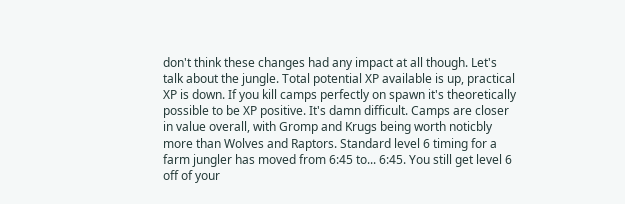don't think these changes had any impact at all though. Let's talk about the jungle. Total potential XP available is up, practical XP is down. If you kill camps perfectly on spawn it's theoretically possible to be XP positive. It's damn difficult. Camps are closer in value overall, with Gromp and Krugs being worth noticbly more than Wolves and Raptors. Standard level 6 timing for a farm jungler has moved from 6:45 to... 6:45. You still get level 6 off of your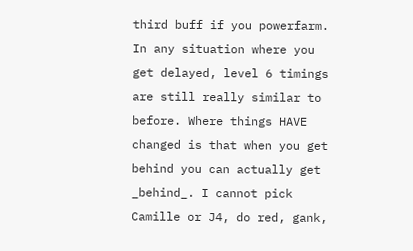third buff if you powerfarm. In any situation where you get delayed, level 6 timings are still really similar to before. Where things HAVE changed is that when you get behind you can actually get _behind_. I cannot pick Camille or J4, do red, gank,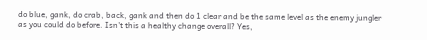do blue, gank, do crab, back, gank and then do 1 clear and be the same level as the enemy jungler as you could do before. Isn't this a healthy change overall? Yes,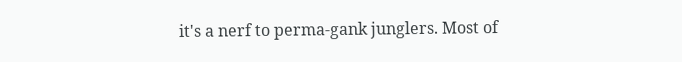it's a nerf to perma-gank junglers. Most of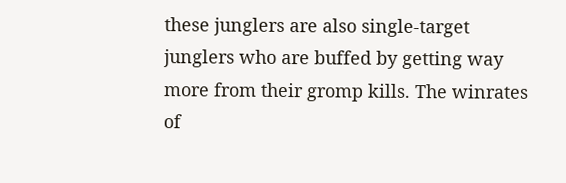these junglers are also single-target junglers who are buffed by getting way more from their gromp kills. The winrates of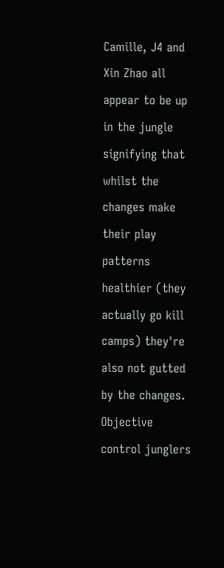Camille, J4 and Xin Zhao all appear to be up in the jungle signifying that whilst the changes make their play patterns healthier (they actually go kill camps) they're also not gutted by the changes. Objective control junglers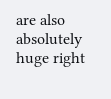are also absolutely huge right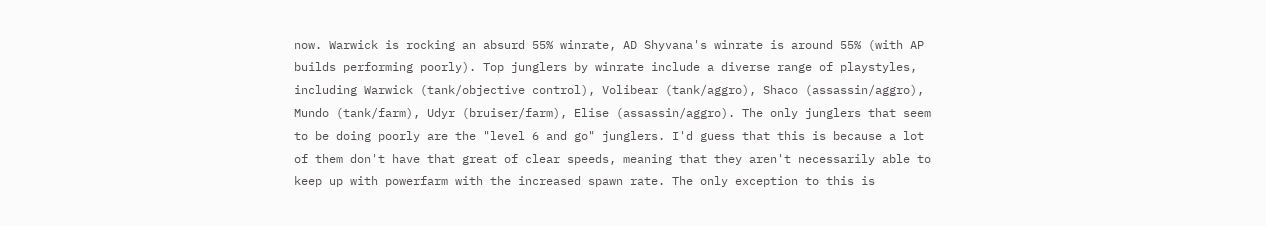now. Warwick is rocking an absurd 55% winrate, AD Shyvana's winrate is around 55% (with AP builds performing poorly). Top junglers by winrate include a diverse range of playstyles, including Warwick (tank/objective control), Volibear (tank/aggro), Shaco (assassin/aggro), Mundo (tank/farm), Udyr (bruiser/farm), Elise (assassin/aggro). The only junglers that seem to be doing poorly are the "level 6 and go" junglers. I'd guess that this is because a lot of them don't have that great of clear speeds, meaning that they aren't necessarily able to keep up with powerfarm with the increased spawn rate. The only exception to this is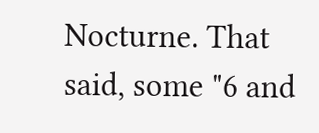Nocturne. That said, some "6 and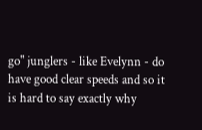go" junglers - like Evelynn - do have good clear speeds and so it is hard to say exactly why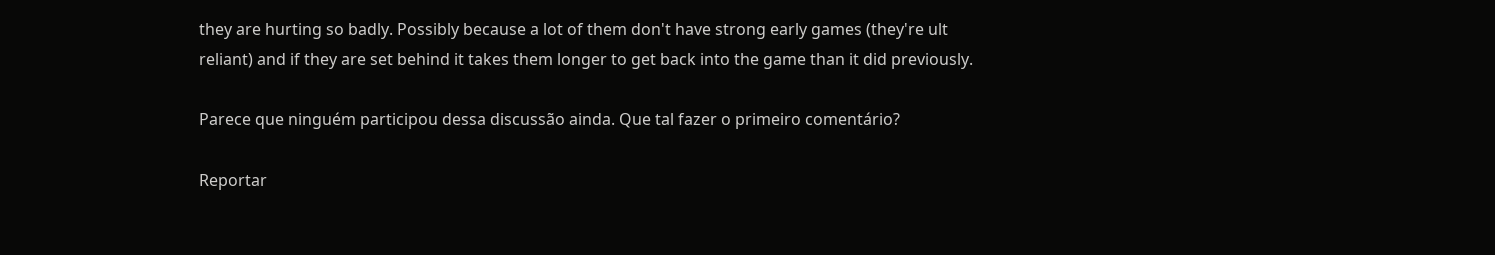they are hurting so badly. Possibly because a lot of them don't have strong early games (they're ult reliant) and if they are set behind it takes them longer to get back into the game than it did previously.

Parece que ninguém participou dessa discussão ainda. Que tal fazer o primeiro comentário?

Reportar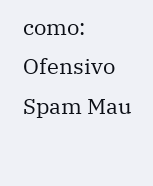como:
Ofensivo Spam Mau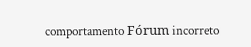comportamento Fórum incorreto